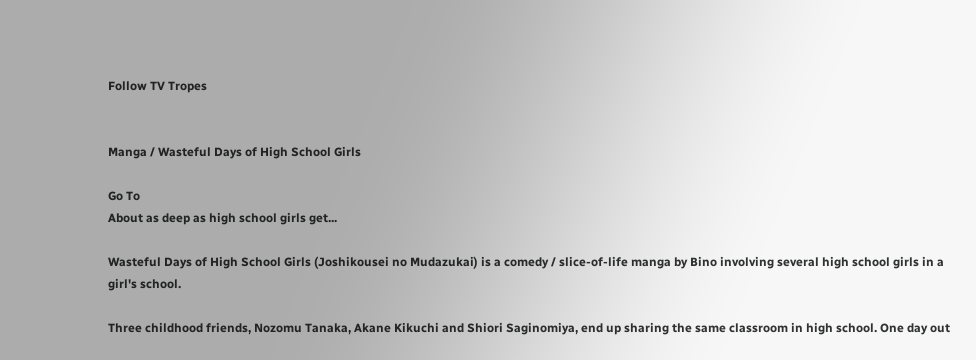Follow TV Tropes


Manga / Wasteful Days of High School Girls

Go To
About as deep as high school girls get...

Wasteful Days of High School Girls (Joshikousei no Mudazukai) is a comedy / slice-of-life manga by Bino involving several high school girls in a girl's school.

Three childhood friends, Nozomu Tanaka, Akane Kikuchi and Shiori Saginomiya, end up sharing the same classroom in high school. One day out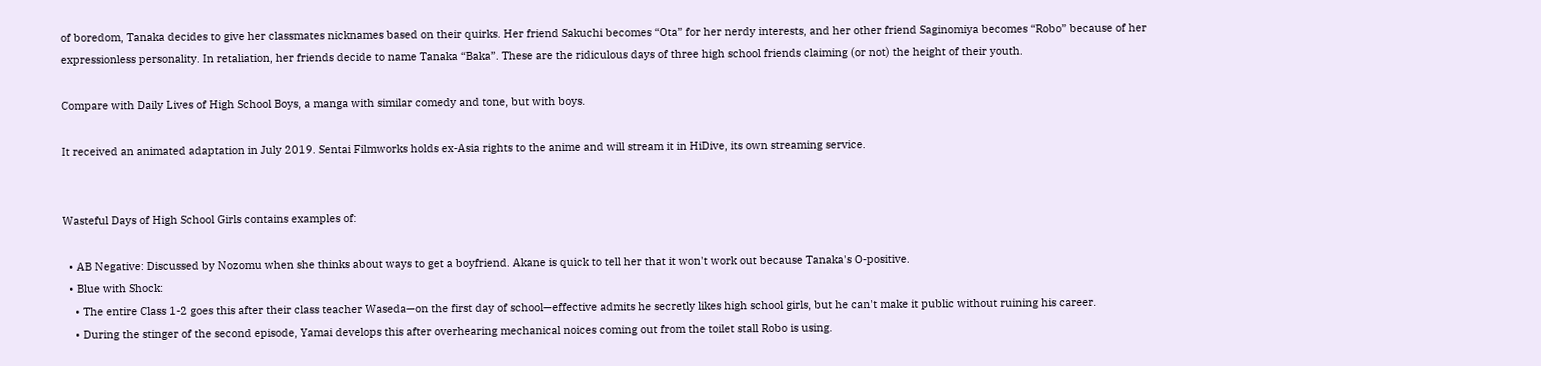of boredom, Tanaka decides to give her classmates nicknames based on their quirks. Her friend Sakuchi becomes “Ota” for her nerdy interests, and her other friend Saginomiya becomes “Robo” because of her expressionless personality. In retaliation, her friends decide to name Tanaka “Baka”. These are the ridiculous days of three high school friends claiming (or not) the height of their youth.

Compare with Daily Lives of High School Boys, a manga with similar comedy and tone, but with boys.

It received an animated adaptation in July 2019. Sentai Filmworks holds ex-Asia rights to the anime and will stream it in HiDive, its own streaming service.


Wasteful Days of High School Girls contains examples of:

  • AB Negative: Discussed by Nozomu when she thinks about ways to get a boyfriend. Akane is quick to tell her that it won't work out because Tanaka's O-positive.
  • Blue with Shock:
    • The entire Class 1-2 goes this after their class teacher Waseda—on the first day of school—effective admits he secretly likes high school girls, but he can't make it public without ruining his career.
    • During the stinger of the second episode, Yamai develops this after overhearing mechanical noices coming out from the toilet stall Robo is using.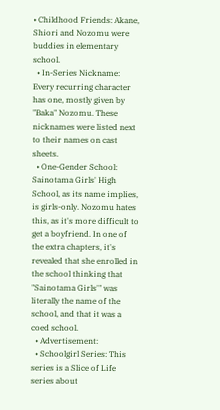• Childhood Friends: Akane, Shiori and Nozomu were buddies in elementary school.
  • In-Series Nickname: Every recurring character has one, mostly given by "Baka" Nozomu. These nicknames were listed next to their names on cast sheets.
  • One-Gender School: Sainotama Girls' High School, as its name implies, is girls-only. Nozomu hates this, as it's more difficult to get a boyfriend. In one of the extra chapters, it's revealed that she enrolled in the school thinking that "Sainotama Girls'" was literally the name of the school, and that it was a coed school.
  • Advertisement:
  • Schoolgirl Series: This series is a Slice of Life series about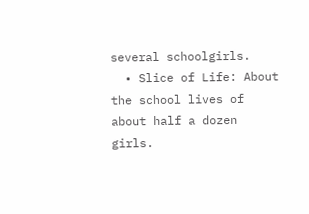several schoolgirls.
  • Slice of Life: About the school lives of about half a dozen girls.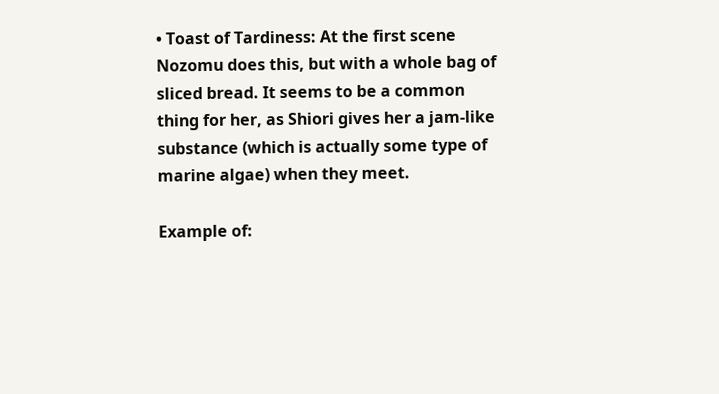• Toast of Tardiness: At the first scene Nozomu does this, but with a whole bag of sliced bread. It seems to be a common thing for her, as Shiori gives her a jam-like substance (which is actually some type of marine algae) when they meet.

Example of: